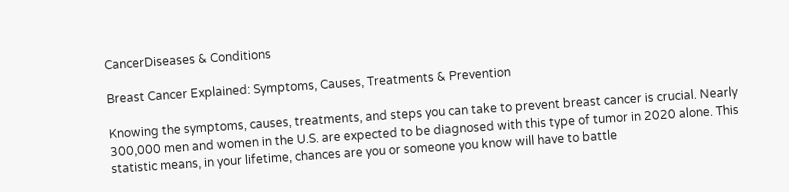CancerDiseases & Conditions

Breast Cancer Explained: Symptoms, Causes, Treatments & Prevention

Knowing the symptoms, causes, treatments, and steps you can take to prevent breast cancer is crucial. Nearly 300,000 men and women in the U.S. are expected to be diagnosed with this type of tumor in 2020 alone. This statistic means, in your lifetime, chances are you or someone you know will have to battle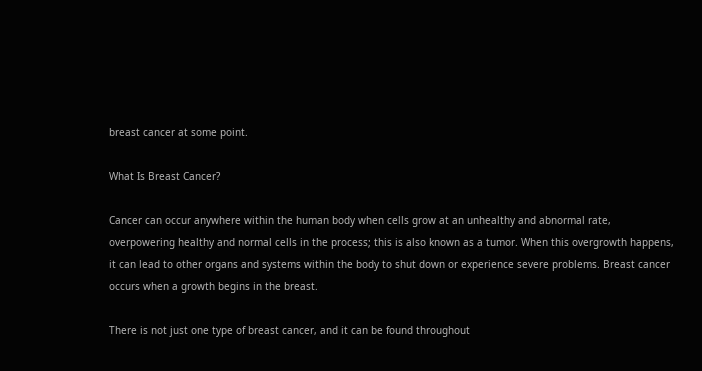breast cancer at some point.

What Is Breast Cancer?

Cancer can occur anywhere within the human body when cells grow at an unhealthy and abnormal rate, overpowering healthy and normal cells in the process; this is also known as a tumor. When this overgrowth happens, it can lead to other organs and systems within the body to shut down or experience severe problems. Breast cancer occurs when a growth begins in the breast.

There is not just one type of breast cancer, and it can be found throughout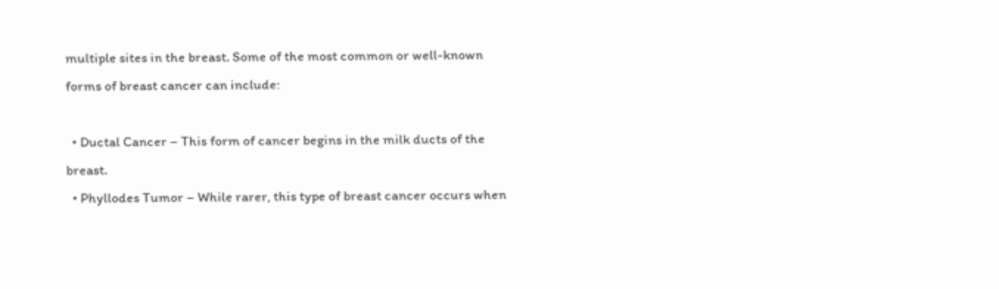multiple sites in the breast. Some of the most common or well-known forms of breast cancer can include:

  • Ductal Cancer – This form of cancer begins in the milk ducts of the breast.
  • Phyllodes Tumor – While rarer, this type of breast cancer occurs when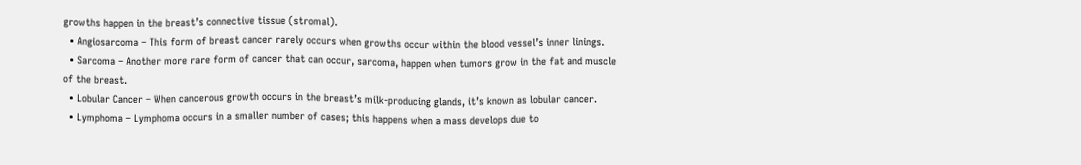growths happen in the breast’s connective tissue (stromal).
  • Angiosarcoma – This form of breast cancer rarely occurs when growths occur within the blood vessel’s inner linings.
  • Sarcoma – Another more rare form of cancer that can occur, sarcoma, happen when tumors grow in the fat and muscle of the breast.
  • Lobular Cancer – When cancerous growth occurs in the breast’s milk-producing glands, it’s known as lobular cancer.
  • Lymphoma – Lymphoma occurs in a smaller number of cases; this happens when a mass develops due to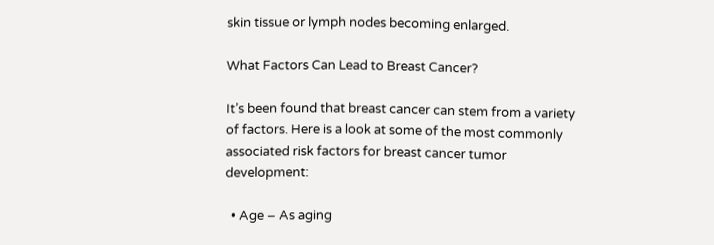skin tissue or lymph nodes becoming enlarged.

What Factors Can Lead to Breast Cancer?

It’s been found that breast cancer can stem from a variety of factors. Here is a look at some of the most commonly associated risk factors for breast cancer tumor development:

  • Age – As aging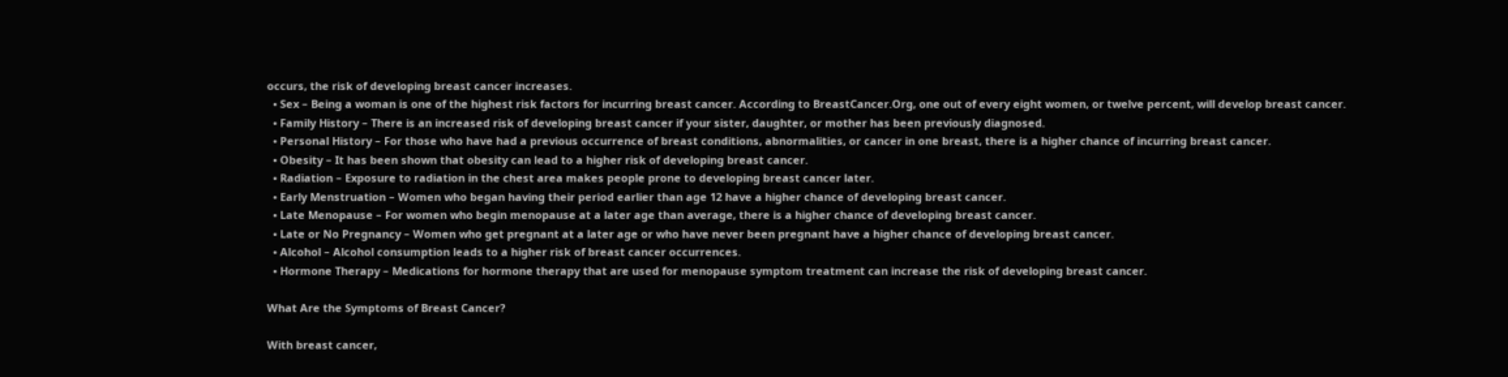occurs, the risk of developing breast cancer increases.
  • Sex – Being a woman is one of the highest risk factors for incurring breast cancer. According to BreastCancer.Org, one out of every eight women, or twelve percent, will develop breast cancer.
  • Family History – There is an increased risk of developing breast cancer if your sister, daughter, or mother has been previously diagnosed.
  • Personal History – For those who have had a previous occurrence of breast conditions, abnormalities, or cancer in one breast, there is a higher chance of incurring breast cancer.
  • Obesity – It has been shown that obesity can lead to a higher risk of developing breast cancer.
  • Radiation – Exposure to radiation in the chest area makes people prone to developing breast cancer later.
  • Early Menstruation – Women who began having their period earlier than age 12 have a higher chance of developing breast cancer.
  • Late Menopause – For women who begin menopause at a later age than average, there is a higher chance of developing breast cancer.
  • Late or No Pregnancy – Women who get pregnant at a later age or who have never been pregnant have a higher chance of developing breast cancer.
  • Alcohol – Alcohol consumption leads to a higher risk of breast cancer occurrences.
  • Hormone Therapy – Medications for hormone therapy that are used for menopause symptom treatment can increase the risk of developing breast cancer.

What Are the Symptoms of Breast Cancer?

With breast cancer,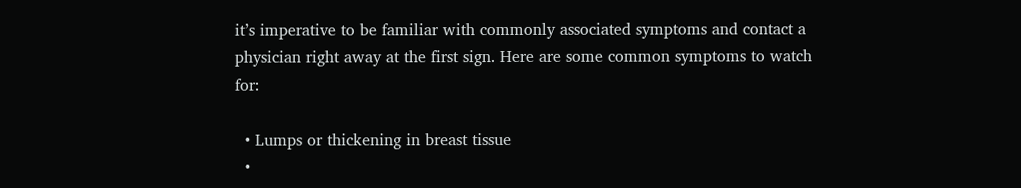it’s imperative to be familiar with commonly associated symptoms and contact a physician right away at the first sign. Here are some common symptoms to watch for:

  • Lumps or thickening in breast tissue
  •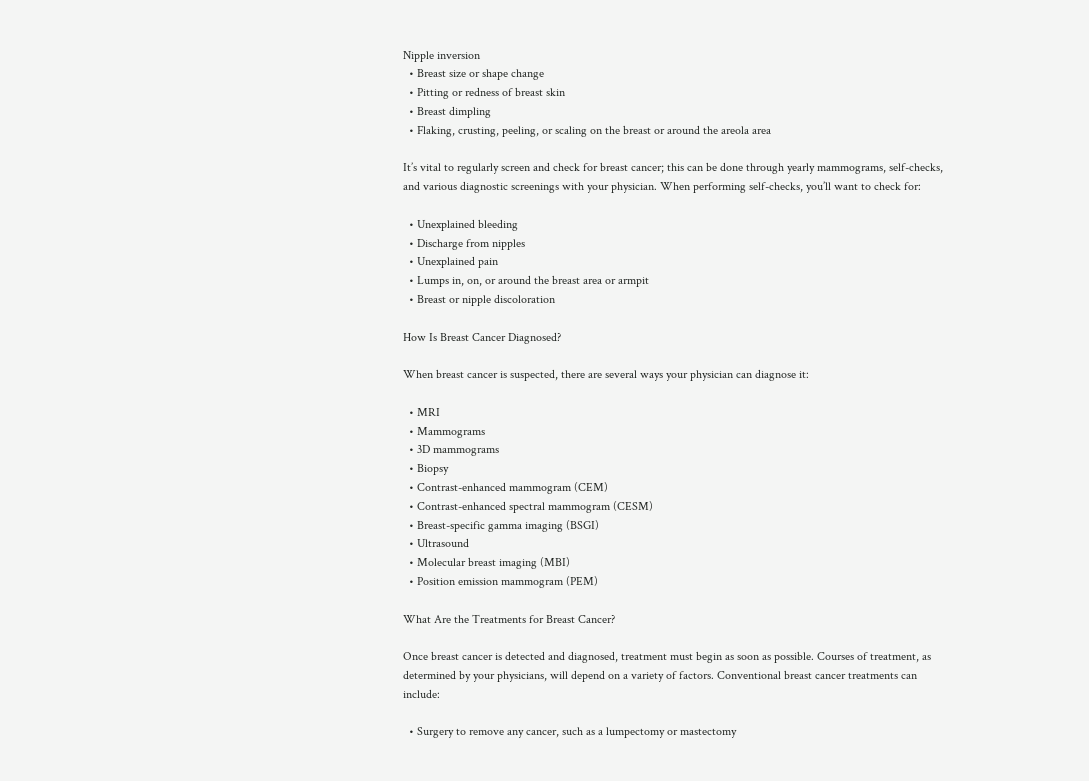Nipple inversion
  • Breast size or shape change
  • Pitting or redness of breast skin
  • Breast dimpling
  • Flaking, crusting, peeling, or scaling on the breast or around the areola area

It’s vital to regularly screen and check for breast cancer; this can be done through yearly mammograms, self-checks, and various diagnostic screenings with your physician. When performing self-checks, you’ll want to check for:

  • Unexplained bleeding
  • Discharge from nipples
  • Unexplained pain
  • Lumps in, on, or around the breast area or armpit
  • Breast or nipple discoloration

How Is Breast Cancer Diagnosed?

When breast cancer is suspected, there are several ways your physician can diagnose it:

  • MRI
  • Mammograms
  • 3D mammograms
  • Biopsy
  • Contrast-enhanced mammogram (CEM)
  • Contrast-enhanced spectral mammogram (CESM)
  • Breast-specific gamma imaging (BSGI)
  • Ultrasound
  • Molecular breast imaging (MBI)
  • Position emission mammogram (PEM)

What Are the Treatments for Breast Cancer?

Once breast cancer is detected and diagnosed, treatment must begin as soon as possible. Courses of treatment, as determined by your physicians, will depend on a variety of factors. Conventional breast cancer treatments can include:

  • Surgery to remove any cancer, such as a lumpectomy or mastectomy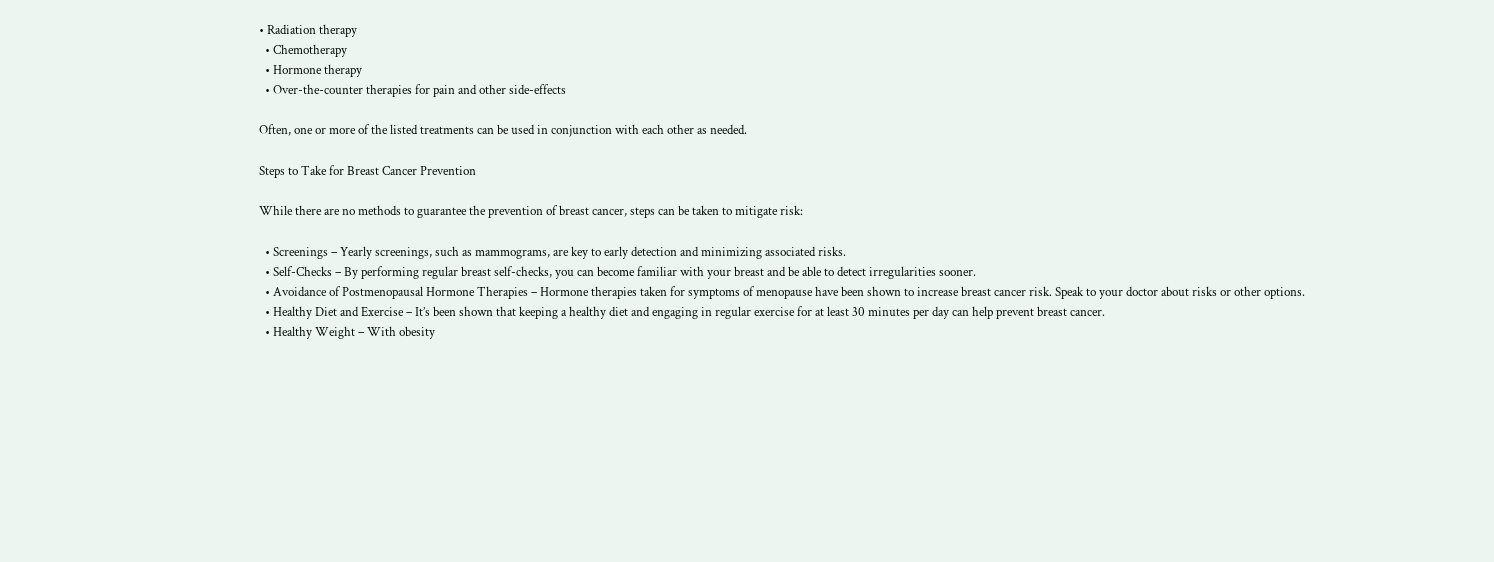• Radiation therapy
  • Chemotherapy
  • Hormone therapy
  • Over-the-counter therapies for pain and other side-effects

Often, one or more of the listed treatments can be used in conjunction with each other as needed.

Steps to Take for Breast Cancer Prevention

While there are no methods to guarantee the prevention of breast cancer, steps can be taken to mitigate risk:

  • Screenings – Yearly screenings, such as mammograms, are key to early detection and minimizing associated risks.
  • Self-Checks – By performing regular breast self-checks, you can become familiar with your breast and be able to detect irregularities sooner.
  • Avoidance of Postmenopausal Hormone Therapies – Hormone therapies taken for symptoms of menopause have been shown to increase breast cancer risk. Speak to your doctor about risks or other options.
  • Healthy Diet and Exercise – It’s been shown that keeping a healthy diet and engaging in regular exercise for at least 30 minutes per day can help prevent breast cancer.
  • Healthy Weight – With obesity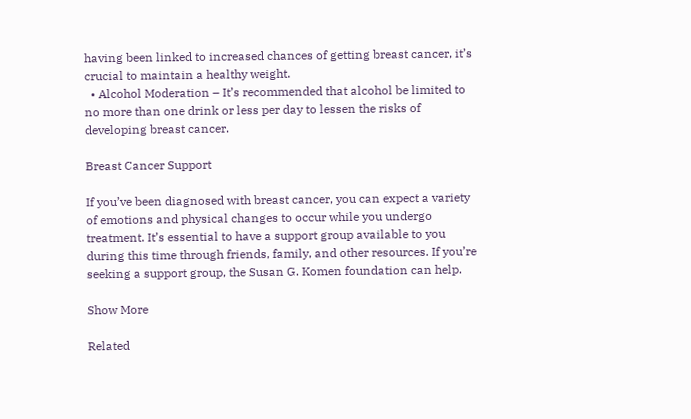having been linked to increased chances of getting breast cancer, it’s crucial to maintain a healthy weight.
  • Alcohol Moderation – It’s recommended that alcohol be limited to no more than one drink or less per day to lessen the risks of developing breast cancer.

Breast Cancer Support

If you’ve been diagnosed with breast cancer, you can expect a variety of emotions and physical changes to occur while you undergo treatment. It’s essential to have a support group available to you during this time through friends, family, and other resources. If you’re seeking a support group, the Susan G. Komen foundation can help.

Show More

Related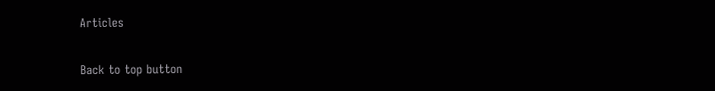Articles

Back to top button